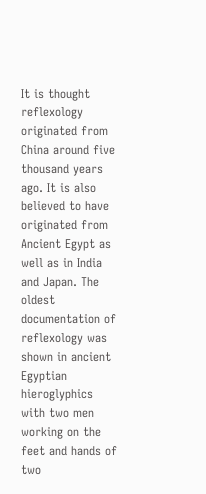It is thought reflexology originated from China around five thousand years ago. It is also believed to have originated from Ancient Egypt as well as in India and Japan. The oldest documentation of reflexology was shown in ancient Egyptian hieroglyphics with two men working on the feet and hands of two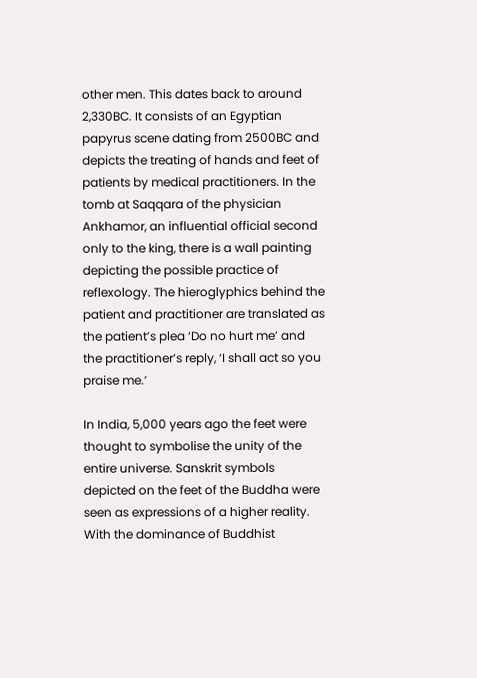other men. This dates back to around 2,330BC. It consists of an Egyptian papyrus scene dating from 2500BC and depicts the treating of hands and feet of patients by medical practitioners. In the tomb at Saqqara of the physician Ankhamor, an influential official second only to the king, there is a wall painting depicting the possible practice of reflexology. The hieroglyphics behind the patient and practitioner are translated as the patient’s plea ‘Do no hurt me’ and the practitioner’s reply, ‘I shall act so you praise me.’

In India, 5,000 years ago the feet were thought to symbolise the unity of the entire universe. Sanskrit symbols depicted on the feet of the Buddha were seen as expressions of a higher reality. With the dominance of Buddhist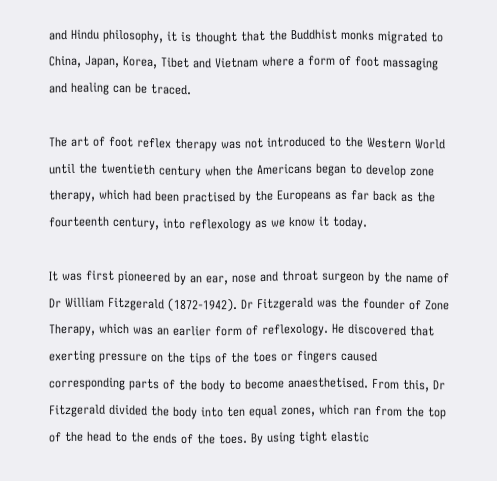and Hindu philosophy, it is thought that the Buddhist monks migrated to China, Japan, Korea, Tibet and Vietnam where a form of foot massaging and healing can be traced.

The art of foot reflex therapy was not introduced to the Western World until the twentieth century when the Americans began to develop zone therapy, which had been practised by the Europeans as far back as the fourteenth century, into reflexology as we know it today.

It was first pioneered by an ear, nose and throat surgeon by the name of Dr William Fitzgerald (1872-1942). Dr Fitzgerald was the founder of Zone Therapy, which was an earlier form of reflexology. He discovered that exerting pressure on the tips of the toes or fingers caused corresponding parts of the body to become anaesthetised. From this, Dr Fitzgerald divided the body into ten equal zones, which ran from the top of the head to the ends of the toes. By using tight elastic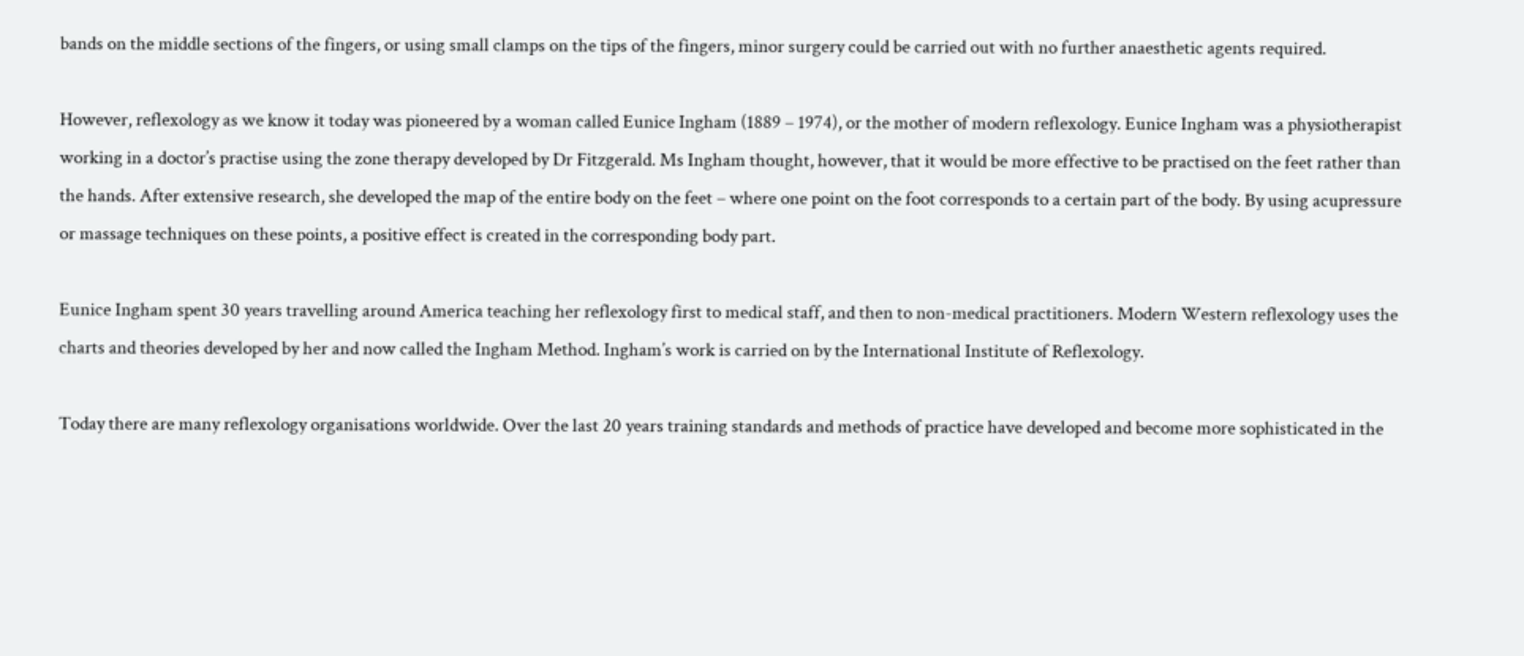bands on the middle sections of the fingers, or using small clamps on the tips of the fingers, minor surgery could be carried out with no further anaesthetic agents required.

However, reflexology as we know it today was pioneered by a woman called Eunice Ingham (1889 – 1974), or the mother of modern reflexology. Eunice Ingham was a physiotherapist working in a doctor’s practise using the zone therapy developed by Dr Fitzgerald. Ms Ingham thought, however, that it would be more effective to be practised on the feet rather than the hands. After extensive research, she developed the map of the entire body on the feet – where one point on the foot corresponds to a certain part of the body. By using acupressure or massage techniques on these points, a positive effect is created in the corresponding body part.

Eunice Ingham spent 30 years travelling around America teaching her reflexology first to medical staff, and then to non-medical practitioners. Modern Western reflexology uses the charts and theories developed by her and now called the Ingham Method. Ingham’s work is carried on by the International Institute of Reflexology.

Today there are many reflexology organisations worldwide. Over the last 20 years training standards and methods of practice have developed and become more sophisticated in the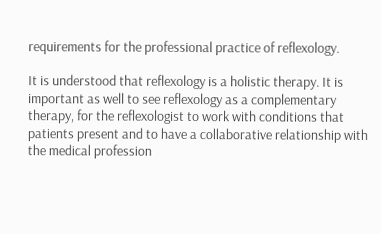requirements for the professional practice of reflexology.

It is understood that reflexology is a holistic therapy. It is important as well to see reflexology as a complementary therapy, for the reflexologist to work with conditions that patients present and to have a collaborative relationship with the medical profession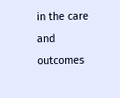in the care and outcomes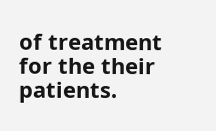of treatment for the their patients.